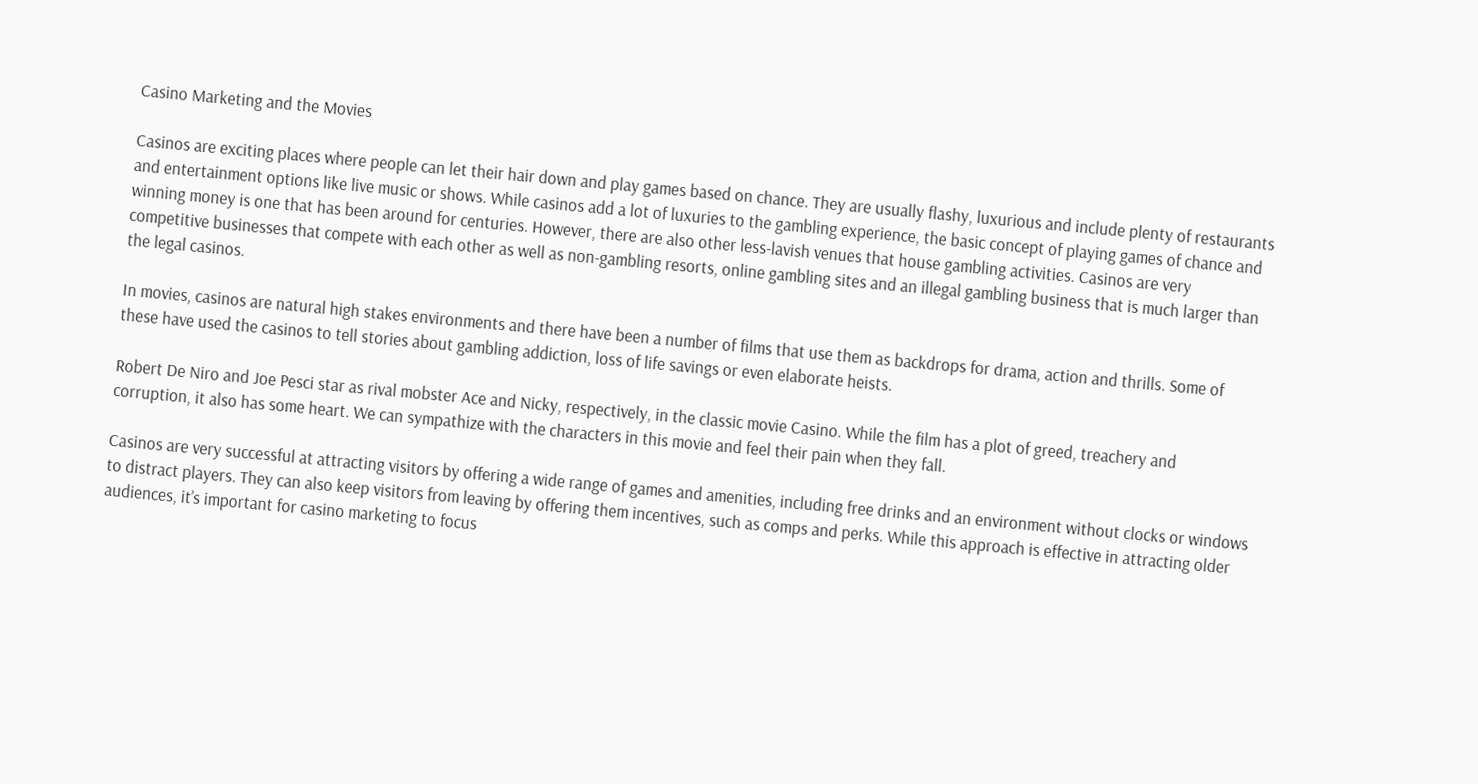Casino Marketing and the Movies

Casinos are exciting places where people can let their hair down and play games based on chance. They are usually flashy, luxurious and include plenty of restaurants and entertainment options like live music or shows. While casinos add a lot of luxuries to the gambling experience, the basic concept of playing games of chance and winning money is one that has been around for centuries. However, there are also other less-lavish venues that house gambling activities. Casinos are very competitive businesses that compete with each other as well as non-gambling resorts, online gambling sites and an illegal gambling business that is much larger than the legal casinos.

In movies, casinos are natural high stakes environments and there have been a number of films that use them as backdrops for drama, action and thrills. Some of these have used the casinos to tell stories about gambling addiction, loss of life savings or even elaborate heists.

Robert De Niro and Joe Pesci star as rival mobster Ace and Nicky, respectively, in the classic movie Casino. While the film has a plot of greed, treachery and corruption, it also has some heart. We can sympathize with the characters in this movie and feel their pain when they fall.

Casinos are very successful at attracting visitors by offering a wide range of games and amenities, including free drinks and an environment without clocks or windows to distract players. They can also keep visitors from leaving by offering them incentives, such as comps and perks. While this approach is effective in attracting older audiences, it’s important for casino marketing to focus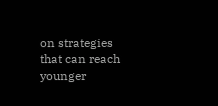on strategies that can reach younger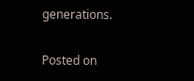generations.

Posted on